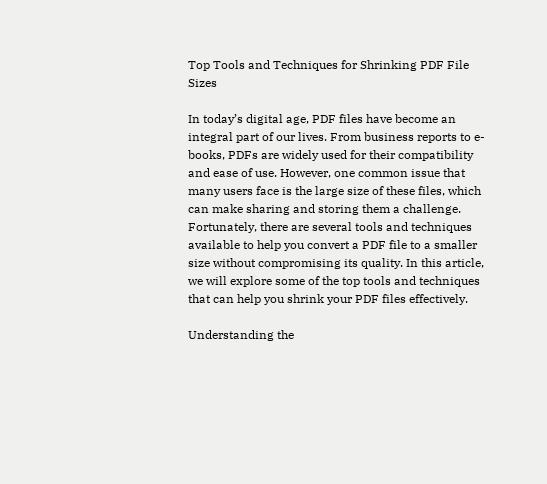Top Tools and Techniques for Shrinking PDF File Sizes

In today’s digital age, PDF files have become an integral part of our lives. From business reports to e-books, PDFs are widely used for their compatibility and ease of use. However, one common issue that many users face is the large size of these files, which can make sharing and storing them a challenge. Fortunately, there are several tools and techniques available to help you convert a PDF file to a smaller size without compromising its quality. In this article, we will explore some of the top tools and techniques that can help you shrink your PDF files effectively.

Understanding the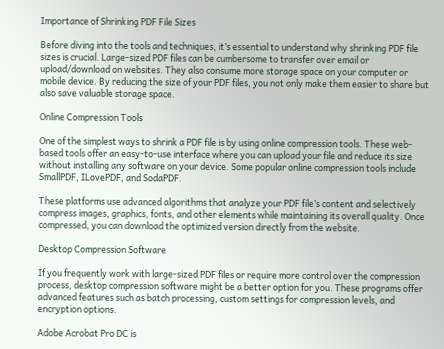Importance of Shrinking PDF File Sizes

Before diving into the tools and techniques, it’s essential to understand why shrinking PDF file sizes is crucial. Large-sized PDF files can be cumbersome to transfer over email or upload/download on websites. They also consume more storage space on your computer or mobile device. By reducing the size of your PDF files, you not only make them easier to share but also save valuable storage space.

Online Compression Tools

One of the simplest ways to shrink a PDF file is by using online compression tools. These web-based tools offer an easy-to-use interface where you can upload your file and reduce its size without installing any software on your device. Some popular online compression tools include SmallPDF, ILovePDF, and SodaPDF.

These platforms use advanced algorithms that analyze your PDF file’s content and selectively compress images, graphics, fonts, and other elements while maintaining its overall quality. Once compressed, you can download the optimized version directly from the website.

Desktop Compression Software

If you frequently work with large-sized PDF files or require more control over the compression process, desktop compression software might be a better option for you. These programs offer advanced features such as batch processing, custom settings for compression levels, and encryption options.

Adobe Acrobat Pro DC is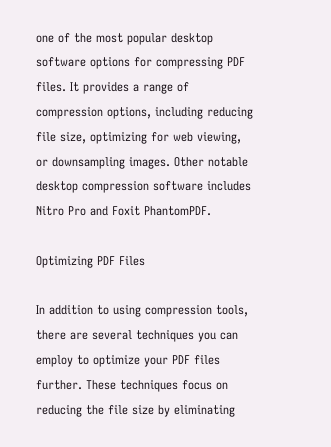one of the most popular desktop software options for compressing PDF files. It provides a range of compression options, including reducing file size, optimizing for web viewing, or downsampling images. Other notable desktop compression software includes Nitro Pro and Foxit PhantomPDF.

Optimizing PDF Files

In addition to using compression tools, there are several techniques you can employ to optimize your PDF files further. These techniques focus on reducing the file size by eliminating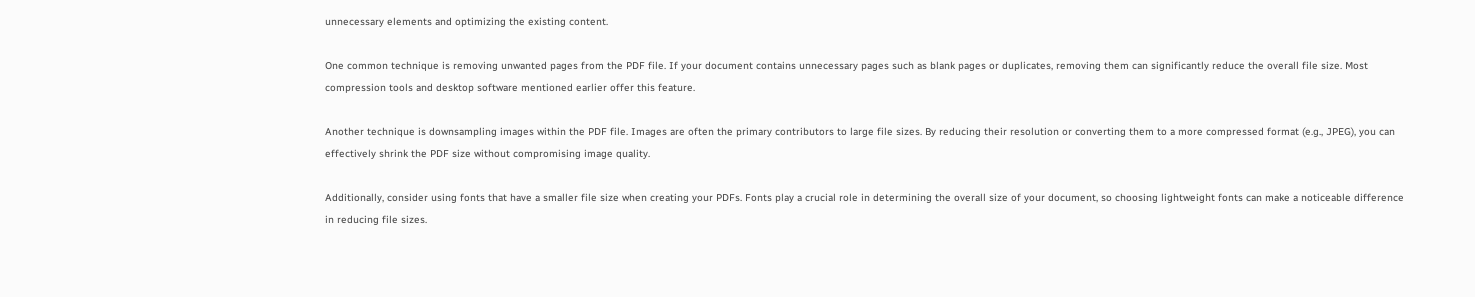unnecessary elements and optimizing the existing content.

One common technique is removing unwanted pages from the PDF file. If your document contains unnecessary pages such as blank pages or duplicates, removing them can significantly reduce the overall file size. Most compression tools and desktop software mentioned earlier offer this feature.

Another technique is downsampling images within the PDF file. Images are often the primary contributors to large file sizes. By reducing their resolution or converting them to a more compressed format (e.g., JPEG), you can effectively shrink the PDF size without compromising image quality.

Additionally, consider using fonts that have a smaller file size when creating your PDFs. Fonts play a crucial role in determining the overall size of your document, so choosing lightweight fonts can make a noticeable difference in reducing file sizes.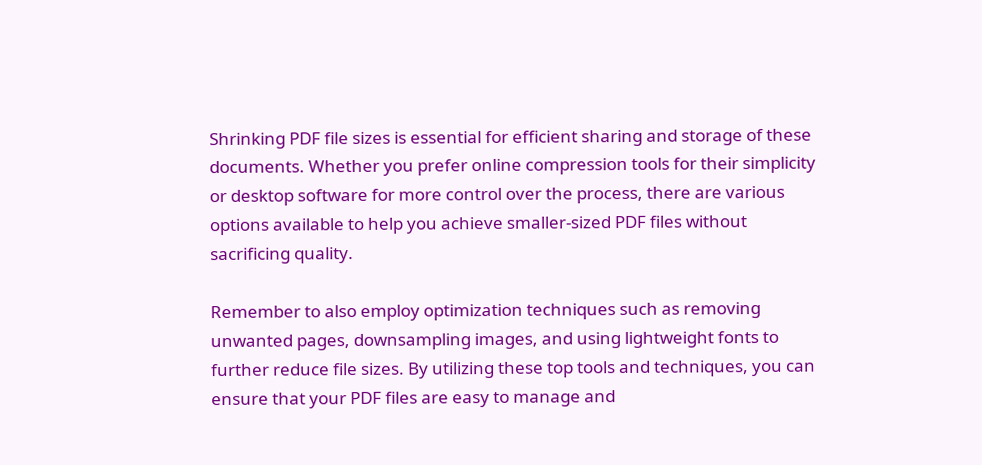Shrinking PDF file sizes is essential for efficient sharing and storage of these documents. Whether you prefer online compression tools for their simplicity or desktop software for more control over the process, there are various options available to help you achieve smaller-sized PDF files without sacrificing quality.

Remember to also employ optimization techniques such as removing unwanted pages, downsampling images, and using lightweight fonts to further reduce file sizes. By utilizing these top tools and techniques, you can ensure that your PDF files are easy to manage and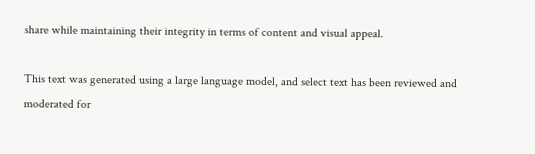share while maintaining their integrity in terms of content and visual appeal.

This text was generated using a large language model, and select text has been reviewed and moderated for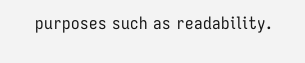purposes such as readability.